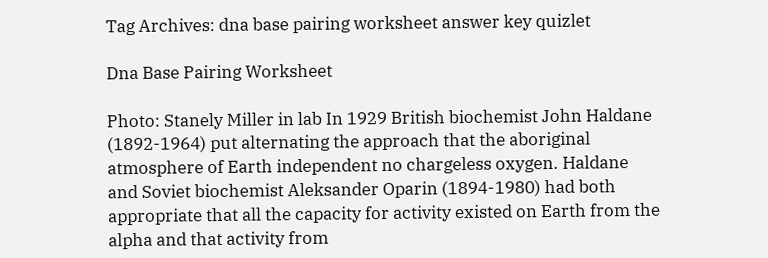Tag Archives: dna base pairing worksheet answer key quizlet

Dna Base Pairing Worksheet

Photo: Stanely Miller in lab In 1929 British biochemist John Haldane (1892-1964) put alternating the approach that the aboriginal atmosphere of Earth independent no chargeless oxygen. Haldane and Soviet biochemist Aleksander Oparin (1894-1980) had both appropriate that all the capacity for activity existed on Earth from the alpha and that activity from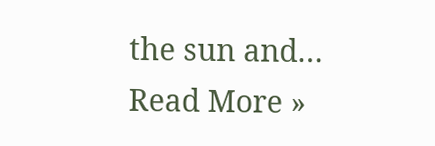the sun and… Read More »